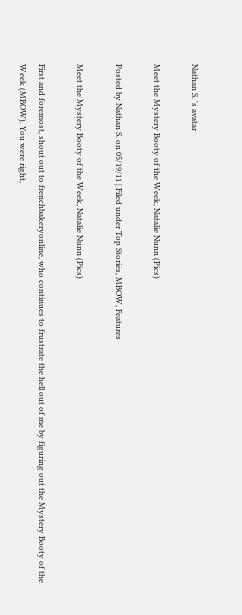Nathan S. 's avatar

Meet the Mystery Booty of the Week, Natalie Nunn (Pics)

Posted by Nathan S. on 05/19/11 | Filed under Top Stories, MBOW, Features

Meet the Mystery Booty of the Week, Natalie Nunn (Pics)

First and foremost, shout out to frenchbakeryonline, who continues to frustrate the hell out of me by figuring out the Mystery Booty of the Week (MBOW). You were right,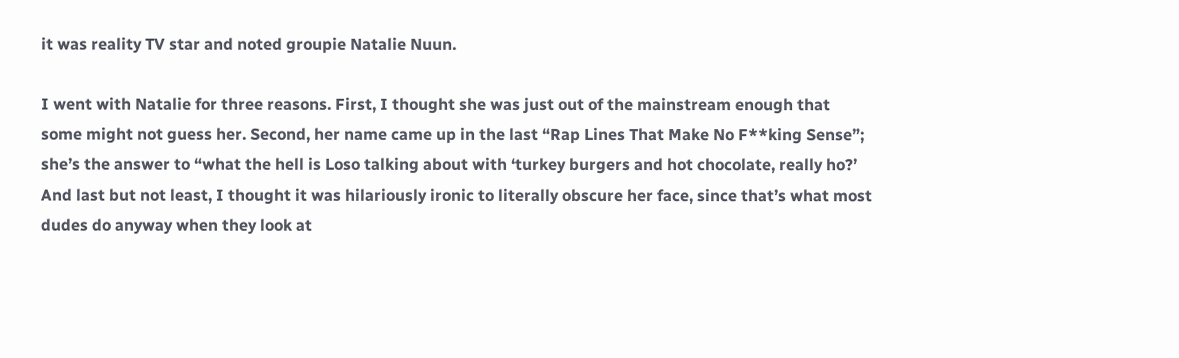it was reality TV star and noted groupie Natalie Nuun.

I went with Natalie for three reasons. First, I thought she was just out of the mainstream enough that some might not guess her. Second, her name came up in the last “Rap Lines That Make No F**king Sense”; she’s the answer to “what the hell is Loso talking about with ‘turkey burgers and hot chocolate, really ho?’ And last but not least, I thought it was hilariously ironic to literally obscure her face, since that’s what most dudes do anyway when they look at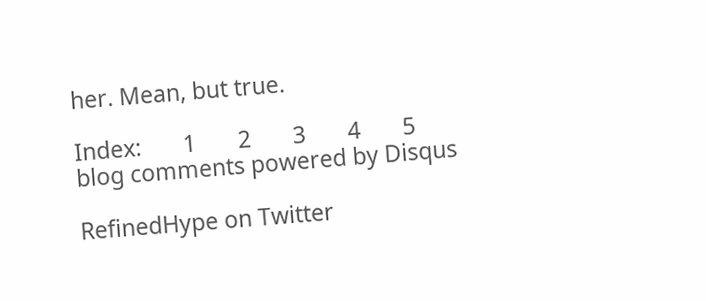her. Mean, but true.

Index:       1       2       3       4       5
blog comments powered by Disqus

RefinedHype on Twitter